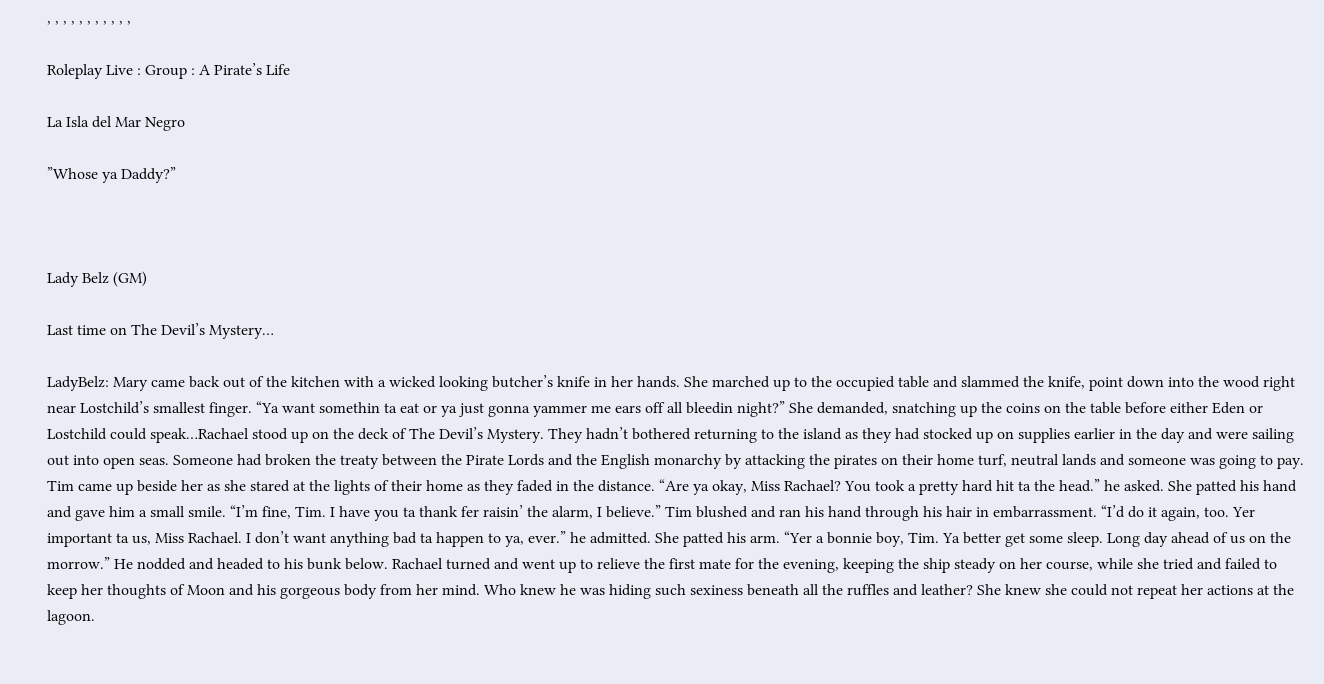, , , , , , , , , , ,

Roleplay Live : Group : A Pirate’s Life

La Isla del Mar Negro

”Whose ya Daddy?”



Lady Belz (GM)

Last time on The Devil’s Mystery…

LadyBelz: Mary came back out of the kitchen with a wicked looking butcher’s knife in her hands. She marched up to the occupied table and slammed the knife, point down into the wood right near Lostchild’s smallest finger. “Ya want somethin ta eat or ya just gonna yammer me ears off all bleedin night?” She demanded, snatching up the coins on the table before either Eden or Lostchild could speak…Rachael stood up on the deck of The Devil’s Mystery. They hadn’t bothered returning to the island as they had stocked up on supplies earlier in the day and were sailing out into open seas. Someone had broken the treaty between the Pirate Lords and the English monarchy by attacking the pirates on their home turf, neutral lands and someone was going to pay. Tim came up beside her as she stared at the lights of their home as they faded in the distance. “Are ya okay, Miss Rachael? You took a pretty hard hit ta the head.” he asked. She patted his hand and gave him a small smile. “I’m fine, Tim. I have you ta thank fer raisin’ the alarm, I believe.” Tim blushed and ran his hand through his hair in embarrassment. “I’d do it again, too. Yer important ta us, Miss Rachael. I don’t want anything bad ta happen to ya, ever.” he admitted. She patted his arm. “Yer a bonnie boy, Tim. Ya better get some sleep. Long day ahead of us on the morrow.” He nodded and headed to his bunk below. Rachael turned and went up to relieve the first mate for the evening, keeping the ship steady on her course, while she tried and failed to keep her thoughts of Moon and his gorgeous body from her mind. Who knew he was hiding such sexiness beneath all the ruffles and leather? She knew she could not repeat her actions at the lagoon.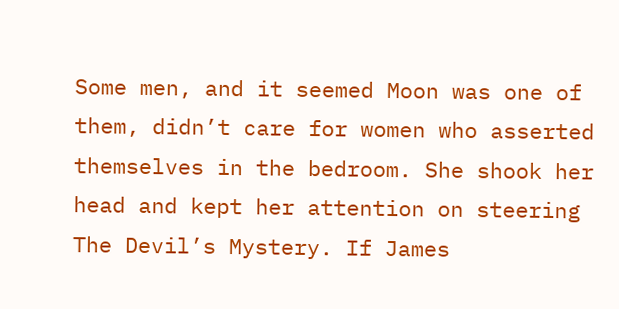Some men, and it seemed Moon was one of them, didn’t care for women who asserted themselves in the bedroom. She shook her head and kept her attention on steering The Devil’s Mystery. If James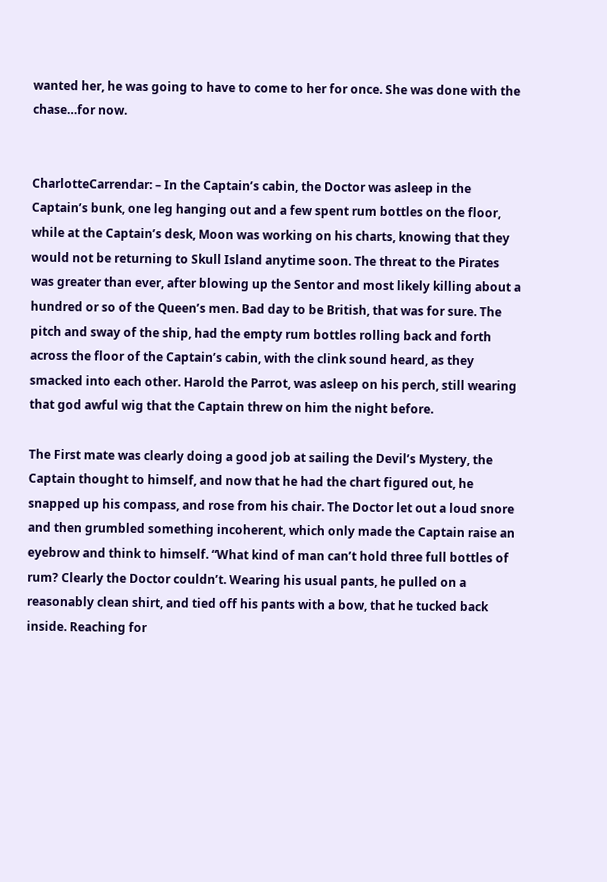wanted her, he was going to have to come to her for once. She was done with the chase…for now.


CharlotteCarrendar: – In the Captain’s cabin, the Doctor was asleep in the Captain’s bunk, one leg hanging out and a few spent rum bottles on the floor, while at the Captain’s desk, Moon was working on his charts, knowing that they would not be returning to Skull Island anytime soon. The threat to the Pirates was greater than ever, after blowing up the Sentor and most likely killing about a hundred or so of the Queen’s men. Bad day to be British, that was for sure. The pitch and sway of the ship, had the empty rum bottles rolling back and forth across the floor of the Captain’s cabin, with the clink sound heard, as they smacked into each other. Harold the Parrot, was asleep on his perch, still wearing that god awful wig that the Captain threw on him the night before.

The First mate was clearly doing a good job at sailing the Devil’s Mystery, the Captain thought to himself, and now that he had the chart figured out, he snapped up his compass, and rose from his chair. The Doctor let out a loud snore and then grumbled something incoherent, which only made the Captain raise an eyebrow and think to himself. “What kind of man can’t hold three full bottles of rum? Clearly the Doctor couldn’t. Wearing his usual pants, he pulled on a reasonably clean shirt, and tied off his pants with a bow, that he tucked back inside. Reaching for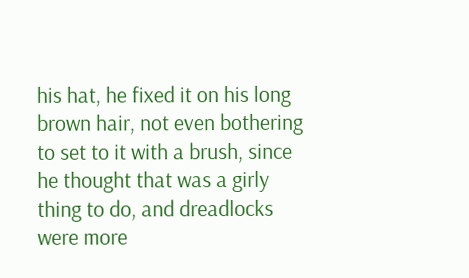his hat, he fixed it on his long brown hair, not even bothering to set to it with a brush, since he thought that was a girly thing to do, and dreadlocks were more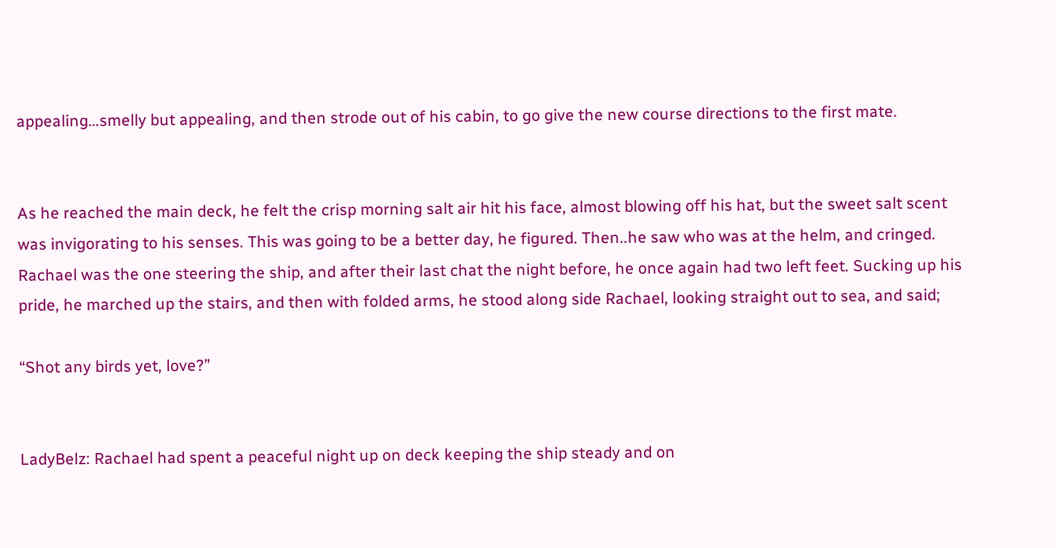appealing…smelly but appealing, and then strode out of his cabin, to go give the new course directions to the first mate.


As he reached the main deck, he felt the crisp morning salt air hit his face, almost blowing off his hat, but the sweet salt scent was invigorating to his senses. This was going to be a better day, he figured. Then..he saw who was at the helm, and cringed. Rachael was the one steering the ship, and after their last chat the night before, he once again had two left feet. Sucking up his pride, he marched up the stairs, and then with folded arms, he stood along side Rachael, looking straight out to sea, and said;

“Shot any birds yet, love?”


LadyBelz: Rachael had spent a peaceful night up on deck keeping the ship steady and on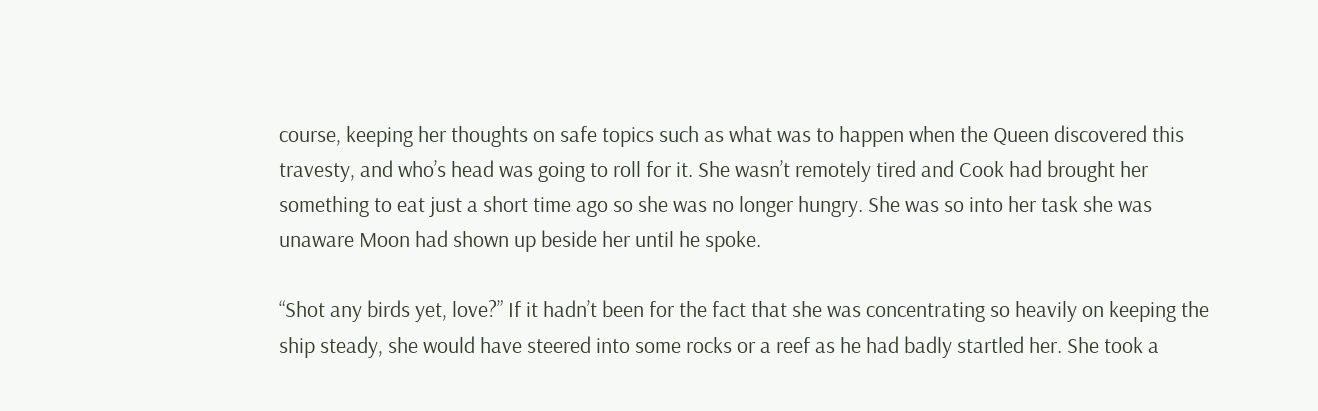course, keeping her thoughts on safe topics such as what was to happen when the Queen discovered this travesty, and who’s head was going to roll for it. She wasn’t remotely tired and Cook had brought her something to eat just a short time ago so she was no longer hungry. She was so into her task she was unaware Moon had shown up beside her until he spoke.

“Shot any birds yet, love?” If it hadn’t been for the fact that she was concentrating so heavily on keeping the ship steady, she would have steered into some rocks or a reef as he had badly startled her. She took a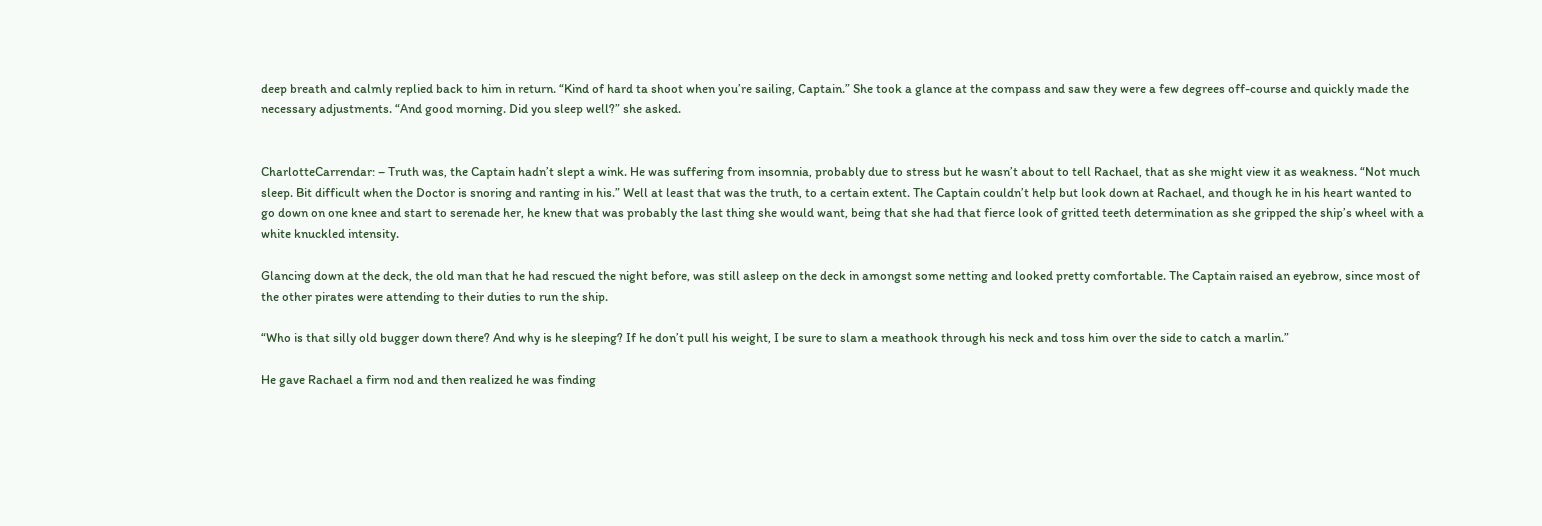deep breath and calmly replied back to him in return. “Kind of hard ta shoot when you’re sailing, Captain.” She took a glance at the compass and saw they were a few degrees off-course and quickly made the necessary adjustments. “And good morning. Did you sleep well?” she asked.


CharlotteCarrendar: – Truth was, the Captain hadn’t slept a wink. He was suffering from insomnia, probably due to stress but he wasn’t about to tell Rachael, that as she might view it as weakness. “Not much sleep. Bit difficult when the Doctor is snoring and ranting in his.” Well at least that was the truth, to a certain extent. The Captain couldn’t help but look down at Rachael, and though he in his heart wanted to go down on one knee and start to serenade her, he knew that was probably the last thing she would want, being that she had that fierce look of gritted teeth determination as she gripped the ship’s wheel with a white knuckled intensity.

Glancing down at the deck, the old man that he had rescued the night before, was still asleep on the deck in amongst some netting and looked pretty comfortable. The Captain raised an eyebrow, since most of the other pirates were attending to their duties to run the ship.

“Who is that silly old bugger down there? And why is he sleeping? If he don’t pull his weight, I be sure to slam a meathook through his neck and toss him over the side to catch a marlin.”

He gave Rachael a firm nod and then realized he was finding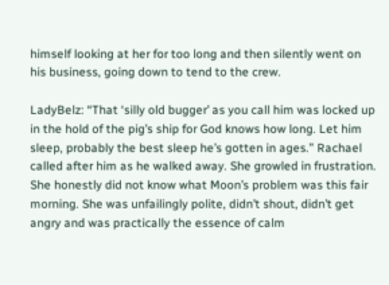himself looking at her for too long and then silently went on his business, going down to tend to the crew.

LadyBelz: “That ‘silly old bugger’ as you call him was locked up in the hold of the pig’s ship for God knows how long. Let him sleep, probably the best sleep he’s gotten in ages.” Rachael called after him as he walked away. She growled in frustration. She honestly did not know what Moon’s problem was this fair morning. She was unfailingly polite, didn’t shout, didn’t get angry and was practically the essence of calm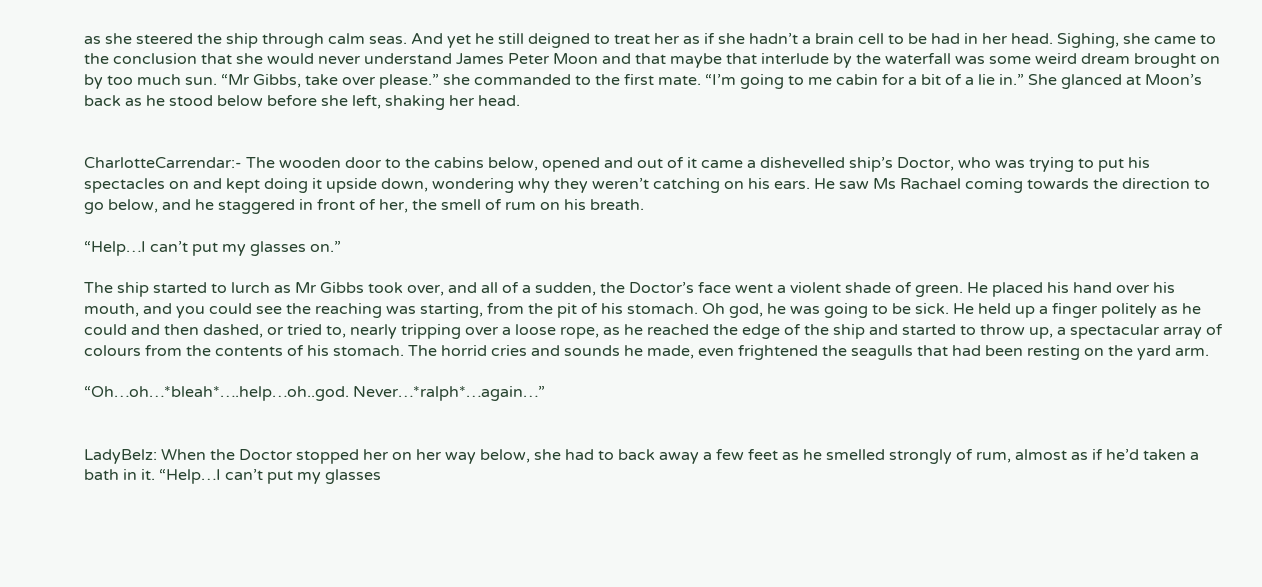as she steered the ship through calm seas. And yet he still deigned to treat her as if she hadn’t a brain cell to be had in her head. Sighing, she came to the conclusion that she would never understand James Peter Moon and that maybe that interlude by the waterfall was some weird dream brought on by too much sun. “Mr Gibbs, take over please.” she commanded to the first mate. “I’m going to me cabin for a bit of a lie in.” She glanced at Moon’s back as he stood below before she left, shaking her head.


CharlotteCarrendar:- The wooden door to the cabins below, opened and out of it came a dishevelled ship’s Doctor, who was trying to put his spectacles on and kept doing it upside down, wondering why they weren’t catching on his ears. He saw Ms Rachael coming towards the direction to go below, and he staggered in front of her, the smell of rum on his breath.

“Help…I can’t put my glasses on.”

The ship started to lurch as Mr Gibbs took over, and all of a sudden, the Doctor’s face went a violent shade of green. He placed his hand over his mouth, and you could see the reaching was starting, from the pit of his stomach. Oh god, he was going to be sick. He held up a finger politely as he could and then dashed, or tried to, nearly tripping over a loose rope, as he reached the edge of the ship and started to throw up, a spectacular array of colours from the contents of his stomach. The horrid cries and sounds he made, even frightened the seagulls that had been resting on the yard arm.

“Oh…oh…*bleah*….help…oh..god. Never…*ralph*…again…”


LadyBelz: When the Doctor stopped her on her way below, she had to back away a few feet as he smelled strongly of rum, almost as if he’d taken a bath in it. “Help…I can’t put my glasses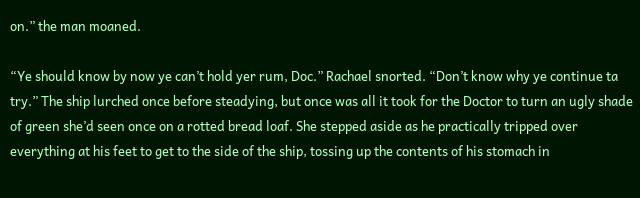on.” the man moaned.

“Ye should know by now ye can’t hold yer rum, Doc.” Rachael snorted. “Don’t know why ye continue ta try.” The ship lurched once before steadying, but once was all it took for the Doctor to turn an ugly shade of green she’d seen once on a rotted bread loaf. She stepped aside as he practically tripped over everything at his feet to get to the side of the ship, tossing up the contents of his stomach in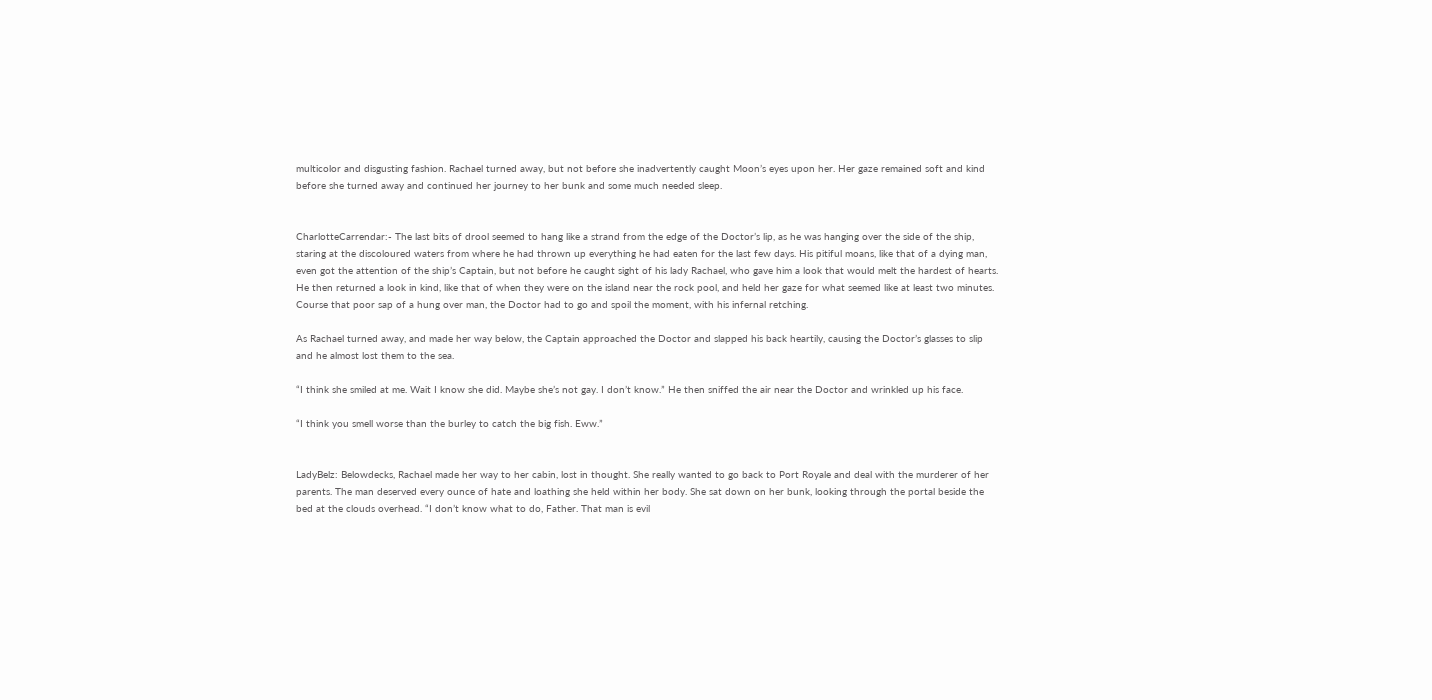multicolor and disgusting fashion. Rachael turned away, but not before she inadvertently caught Moon’s eyes upon her. Her gaze remained soft and kind before she turned away and continued her journey to her bunk and some much needed sleep.


CharlotteCarrendar:- The last bits of drool seemed to hang like a strand from the edge of the Doctor’s lip, as he was hanging over the side of the ship, staring at the discoloured waters from where he had thrown up everything he had eaten for the last few days. His pitiful moans, like that of a dying man, even got the attention of the ship’s Captain, but not before he caught sight of his lady Rachael, who gave him a look that would melt the hardest of hearts. He then returned a look in kind, like that of when they were on the island near the rock pool, and held her gaze for what seemed like at least two minutes. Course that poor sap of a hung over man, the Doctor had to go and spoil the moment, with his infernal retching.

As Rachael turned away, and made her way below, the Captain approached the Doctor and slapped his back heartily, causing the Doctor’s glasses to slip and he almost lost them to the sea.

“I think she smiled at me. Wait I know she did. Maybe she’s not gay. I don’t know.” He then sniffed the air near the Doctor and wrinkled up his face.

“I think you smell worse than the burley to catch the big fish. Eww.”


LadyBelz: Belowdecks, Rachael made her way to her cabin, lost in thought. She really wanted to go back to Port Royale and deal with the murderer of her parents. The man deserved every ounce of hate and loathing she held within her body. She sat down on her bunk, looking through the portal beside the bed at the clouds overhead. “I don’t know what to do, Father. That man is evil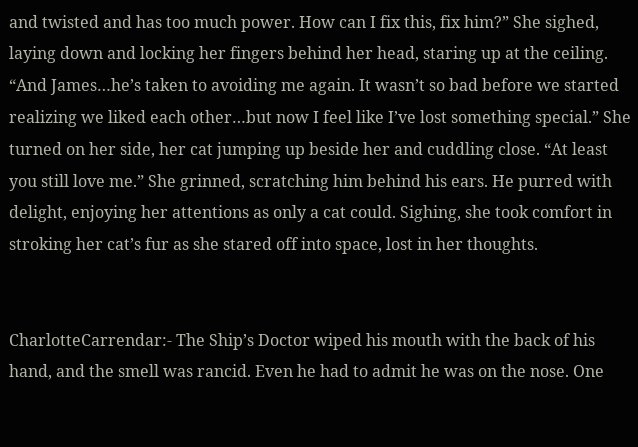and twisted and has too much power. How can I fix this, fix him?” She sighed, laying down and locking her fingers behind her head, staring up at the ceiling. “And James…he’s taken to avoiding me again. It wasn’t so bad before we started realizing we liked each other…but now I feel like I’ve lost something special.” She turned on her side, her cat jumping up beside her and cuddling close. “At least you still love me.” She grinned, scratching him behind his ears. He purred with delight, enjoying her attentions as only a cat could. Sighing, she took comfort in stroking her cat’s fur as she stared off into space, lost in her thoughts.


CharlotteCarrendar:- The Ship’s Doctor wiped his mouth with the back of his hand, and the smell was rancid. Even he had to admit he was on the nose. One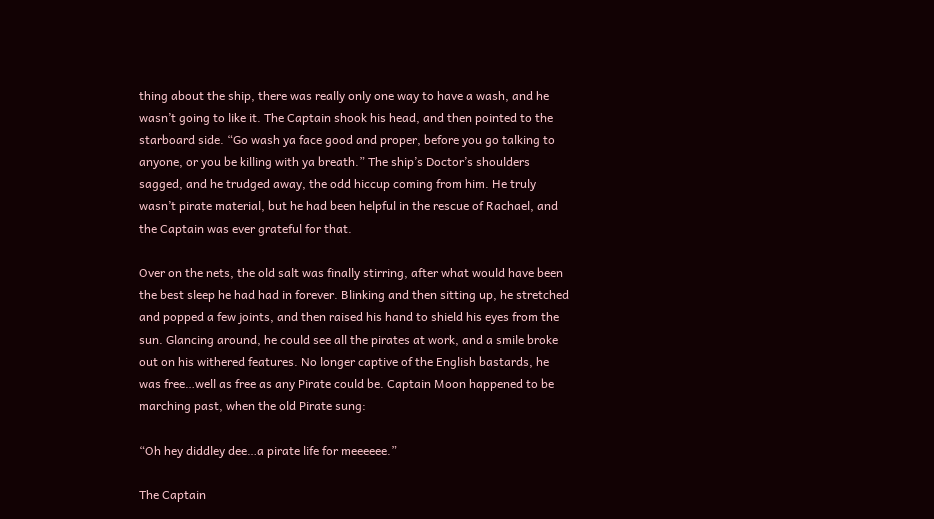thing about the ship, there was really only one way to have a wash, and he wasn’t going to like it. The Captain shook his head, and then pointed to the starboard side. “Go wash ya face good and proper, before you go talking to anyone, or you be killing with ya breath.” The ship’s Doctor’s shoulders sagged, and he trudged away, the odd hiccup coming from him. He truly wasn’t pirate material, but he had been helpful in the rescue of Rachael, and the Captain was ever grateful for that.

Over on the nets, the old salt was finally stirring, after what would have been the best sleep he had had in forever. Blinking and then sitting up, he stretched and popped a few joints, and then raised his hand to shield his eyes from the sun. Glancing around, he could see all the pirates at work, and a smile broke out on his withered features. No longer captive of the English bastards, he was free…well as free as any Pirate could be. Captain Moon happened to be marching past, when the old Pirate sung:

“Oh hey diddley dee…a pirate life for meeeeee.”

The Captain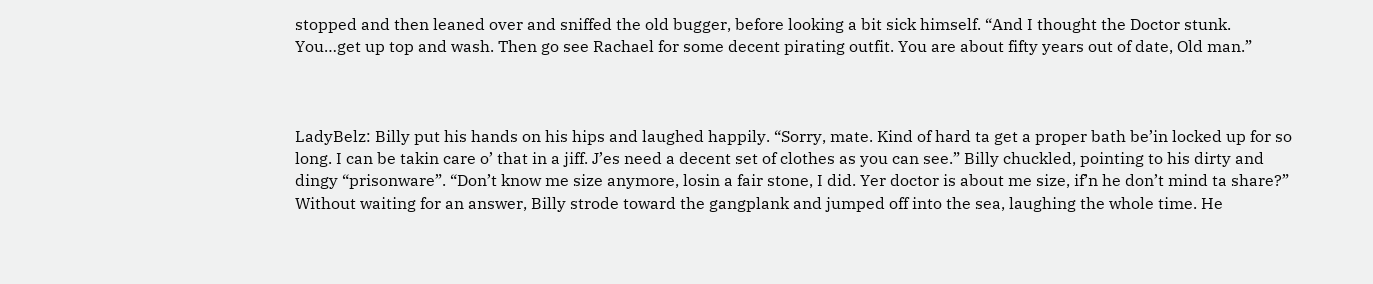stopped and then leaned over and sniffed the old bugger, before looking a bit sick himself. “And I thought the Doctor stunk. You…get up top and wash. Then go see Rachael for some decent pirating outfit. You are about fifty years out of date, Old man.”



LadyBelz: Billy put his hands on his hips and laughed happily. “Sorry, mate. Kind of hard ta get a proper bath be’in locked up for so long. I can be takin care o’ that in a jiff. J’es need a decent set of clothes as you can see.” Billy chuckled, pointing to his dirty and dingy “prisonware”. “Don’t know me size anymore, losin a fair stone, I did. Yer doctor is about me size, if’n he don’t mind ta share?” Without waiting for an answer, Billy strode toward the gangplank and jumped off into the sea, laughing the whole time. He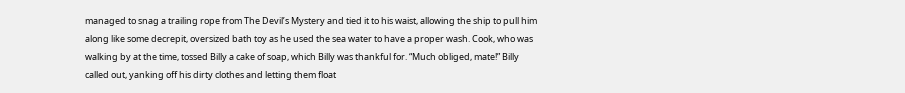managed to snag a trailing rope from The Devil’s Mystery and tied it to his waist, allowing the ship to pull him along like some decrepit, oversized bath toy as he used the sea water to have a proper wash. Cook, who was walking by at the time, tossed Billy a cake of soap, which Billy was thankful for. “Much obliged, mate!” Billy called out, yanking off his dirty clothes and letting them float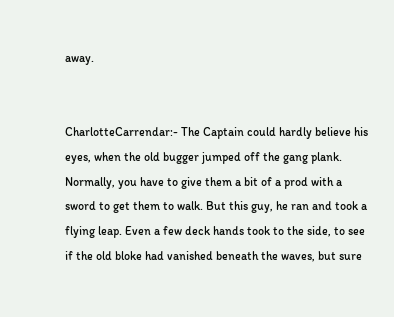away.


CharlotteCarrendar:- The Captain could hardly believe his eyes, when the old bugger jumped off the gang plank. Normally, you have to give them a bit of a prod with a sword to get them to walk. But this guy, he ran and took a flying leap. Even a few deck hands took to the side, to see if the old bloke had vanished beneath the waves, but sure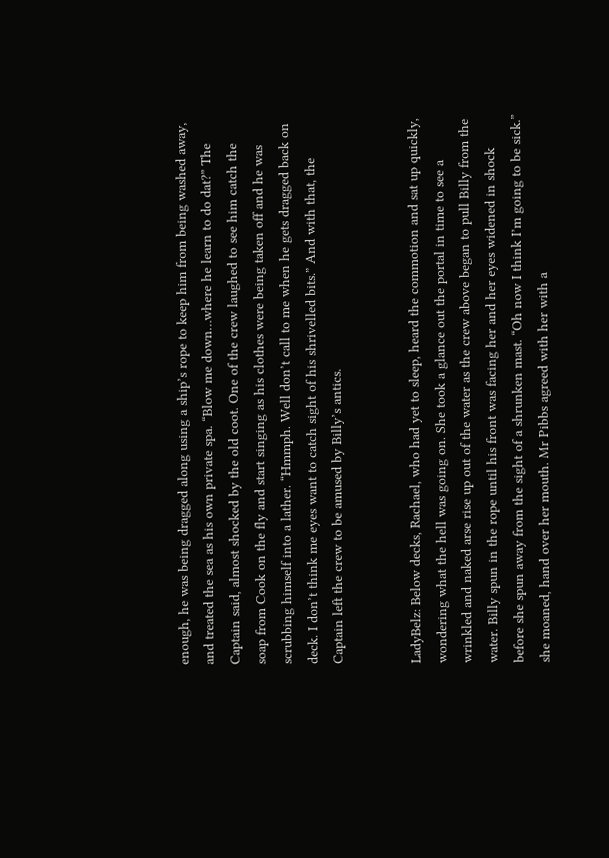enough, he was being dragged along using a ship’s rope to keep him from being washed away, and treated the sea as his own private spa. “Blow me down…where he learn to do dat?” The Captain said, almost shocked by the old coot. One of the crew laughed to see him catch the soap from Cook on the fly and start singing as his clothes were being taken off and he was scrubbing himself into a lather. “Hmmph. Well don’t call to me when he gets dragged back on deck. I don’t think me eyes want to catch sight of his shrivelled bits.” And with that, the Captain left the crew to be amused by Billy’s antics.


LadyBelz: Below decks, Rachael, who had yet to sleep, heard the commotion and sat up quickly, wondering what the hell was going on. She took a glance out the portal in time to see a wrinkled and naked arse rise up out of the water as the crew above began to pull Billy from the water. Billy spun in the rope until his front was facing her and her eyes widened in shock before she spun away from the sight of a shrunken mast. “Oh now I think I’m going to be sick.” she moaned, hand over her mouth. Mr Pibbs agreed with her with a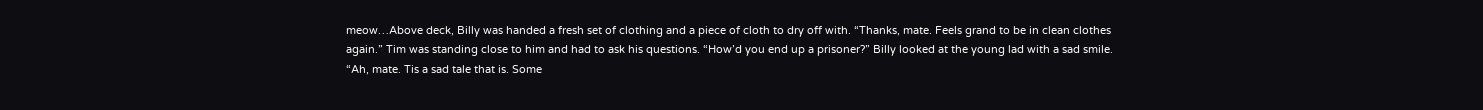meow…Above deck, Billy was handed a fresh set of clothing and a piece of cloth to dry off with. “Thanks, mate. Feels grand to be in clean clothes again.” Tim was standing close to him and had to ask his questions. “How’d you end up a prisoner?” Billy looked at the young lad with a sad smile. “Ah, mate. Tis a sad tale that is. Some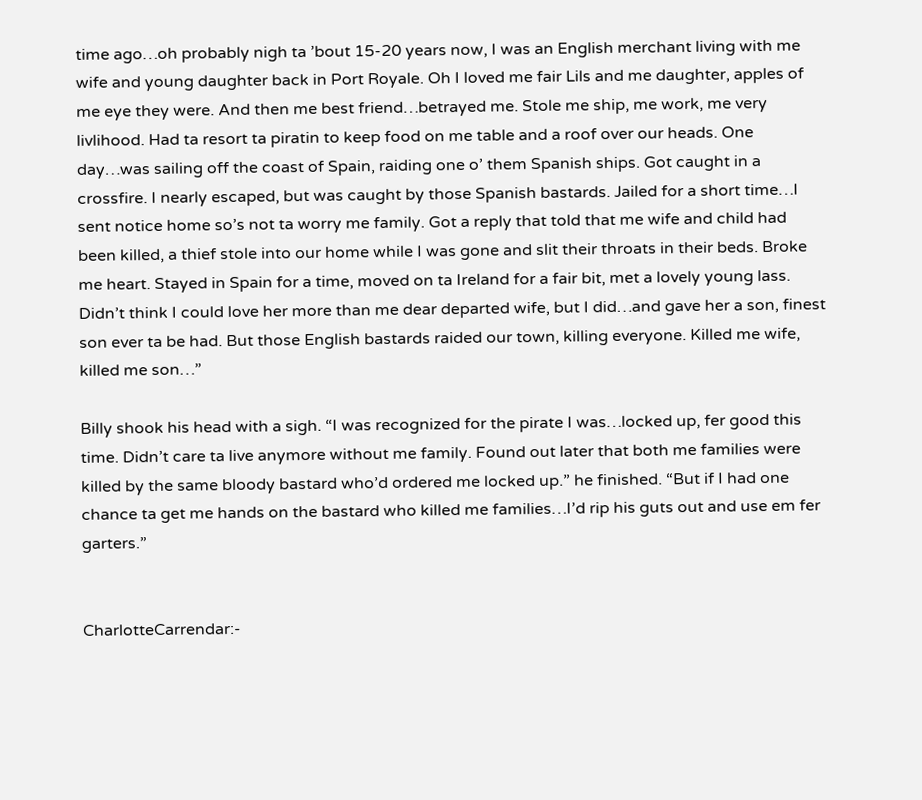time ago…oh probably nigh ta ’bout 15-20 years now, I was an English merchant living with me wife and young daughter back in Port Royale. Oh I loved me fair Lils and me daughter, apples of me eye they were. And then me best friend…betrayed me. Stole me ship, me work, me very livlihood. Had ta resort ta piratin to keep food on me table and a roof over our heads. One day…was sailing off the coast of Spain, raiding one o’ them Spanish ships. Got caught in a crossfire. I nearly escaped, but was caught by those Spanish bastards. Jailed for a short time…I sent notice home so’s not ta worry me family. Got a reply that told that me wife and child had been killed, a thief stole into our home while I was gone and slit their throats in their beds. Broke me heart. Stayed in Spain for a time, moved on ta Ireland for a fair bit, met a lovely young lass. Didn’t think I could love her more than me dear departed wife, but I did…and gave her a son, finest son ever ta be had. But those English bastards raided our town, killing everyone. Killed me wife, killed me son…”

Billy shook his head with a sigh. “I was recognized for the pirate I was…locked up, fer good this time. Didn’t care ta live anymore without me family. Found out later that both me families were killed by the same bloody bastard who’d ordered me locked up.” he finished. “But if I had one chance ta get me hands on the bastard who killed me families…I’d rip his guts out and use em fer garters.”


CharlotteCarrendar:-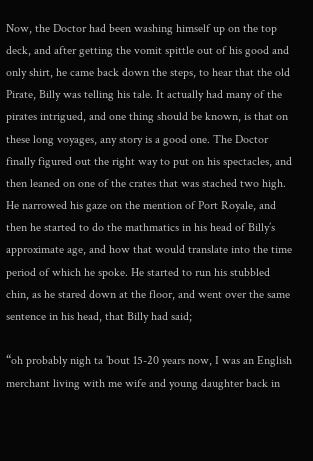Now, the Doctor had been washing himself up on the top deck, and after getting the vomit spittle out of his good and only shirt, he came back down the steps, to hear that the old Pirate, Billy was telling his tale. It actually had many of the pirates intrigued, and one thing should be known, is that on these long voyages, any story is a good one. The Doctor finally figured out the right way to put on his spectacles, and then leaned on one of the crates that was stached two high. He narrowed his gaze on the mention of Port Royale, and then he started to do the mathmatics in his head of Billy’s approximate age, and how that would translate into the time period of which he spoke. He started to run his stubbled chin, as he stared down at the floor, and went over the same sentence in his head, that Billy had said;

“oh probably nigh ta ’bout 15-20 years now, I was an English merchant living with me wife and young daughter back in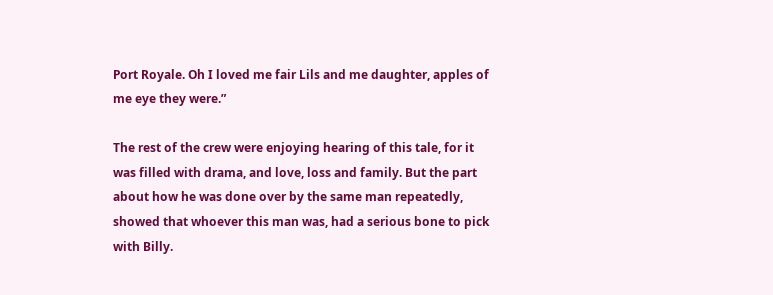Port Royale. Oh I loved me fair Lils and me daughter, apples of me eye they were.”

The rest of the crew were enjoying hearing of this tale, for it was filled with drama, and love, loss and family. But the part about how he was done over by the same man repeatedly, showed that whoever this man was, had a serious bone to pick with Billy.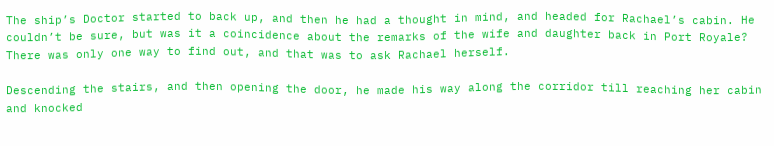The ship’s Doctor started to back up, and then he had a thought in mind, and headed for Rachael’s cabin. He couldn’t be sure, but was it a coincidence about the remarks of the wife and daughter back in Port Royale? There was only one way to find out, and that was to ask Rachael herself.

Descending the stairs, and then opening the door, he made his way along the corridor till reaching her cabin and knocked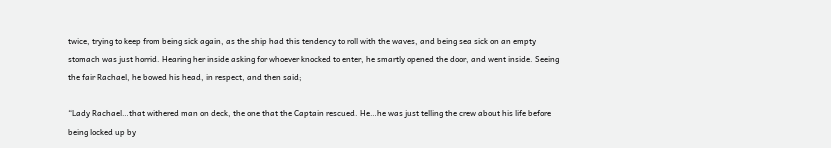twice, trying to keep from being sick again, as the ship had this tendency to roll with the waves, and being sea sick on an empty stomach was just horrid. Hearing her inside asking for whoever knocked to enter, he smartly opened the door, and went inside. Seeing the fair Rachael, he bowed his head, in respect, and then said;

“Lady Rachael…that withered man on deck, the one that the Captain rescued. He…he was just telling the crew about his life before being locked up by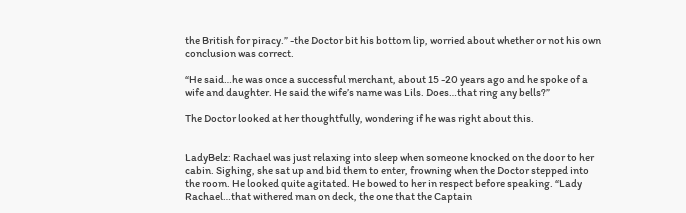the British for piracy.” -the Doctor bit his bottom lip, worried about whether or not his own conclusion was correct.

“He said…he was once a successful merchant, about 15 -20 years ago and he spoke of a wife and daughter. He said the wife’s name was Lils. Does…that ring any bells?”

The Doctor looked at her thoughtfully, wondering if he was right about this.


LadyBelz: Rachael was just relaxing into sleep when someone knocked on the door to her cabin. Sighing, she sat up and bid them to enter, frowning when the Doctor stepped into the room. He looked quite agitated. He bowed to her in respect before speaking. “Lady Rachael…that withered man on deck, the one that the Captain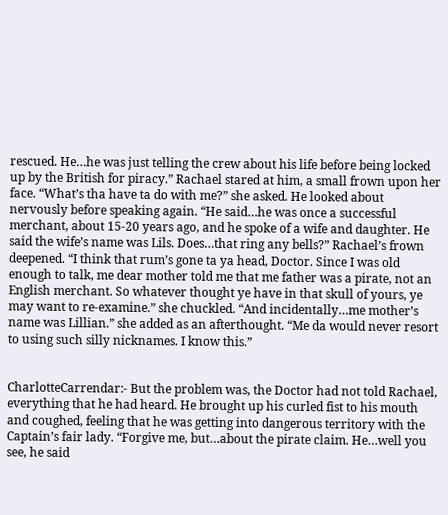rescued. He…he was just telling the crew about his life before being locked up by the British for piracy.” Rachael stared at him, a small frown upon her face. “What’s tha have ta do with me?” she asked. He looked about nervously before speaking again. “He said…he was once a successful merchant, about 15-20 years ago, and he spoke of a wife and daughter. He said the wife’s name was Lils. Does…that ring any bells?” Rachael’s frown deepened. “I think that rum’s gone ta ya head, Doctor. Since I was old enough to talk, me dear mother told me that me father was a pirate, not an English merchant. So whatever thought ye have in that skull of yours, ye may want to re-examine.” she chuckled. “And incidentally…me mother’s name was Lillian.” she added as an afterthought. “Me da would never resort to using such silly nicknames. I know this.”


CharlotteCarrendar:- But the problem was, the Doctor had not told Rachael, everything that he had heard. He brought up his curled fist to his mouth and coughed, feeling that he was getting into dangerous territory with the Captain’s fair lady. “Forgive me, but…about the pirate claim. He…well you see, he said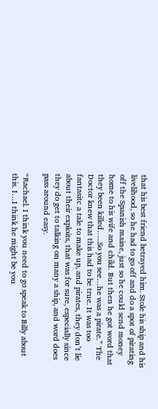that his best friend betrayed him. Stole his ship and his livelihood, so he had to go off and do a spot of pirating off the Spanish maine, just so he could send money home to his wife and child. But then he got word that they been killed…..So you see…he was a pirate.” The Doctor knew that this had to be true. It was too fantasitc a tale to make up, and pirates, they don’t lie about their exploits, that was for sure, especially since they do get to talking on many a ship, and word does pass around easy.

“Rachael. I think you need to go speak to Billy about this. I…I think he might be you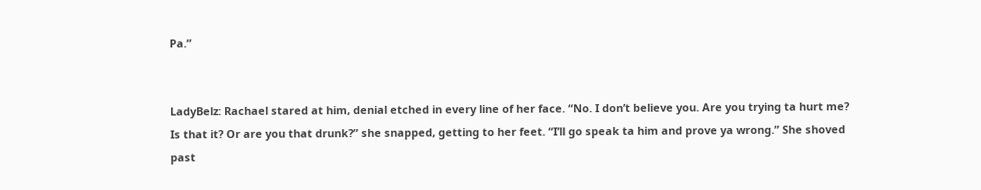Pa.”


LadyBelz: Rachael stared at him, denial etched in every line of her face. “No. I don’t believe you. Are you trying ta hurt me? Is that it? Or are you that drunk?” she snapped, getting to her feet. “I’ll go speak ta him and prove ya wrong.” She shoved past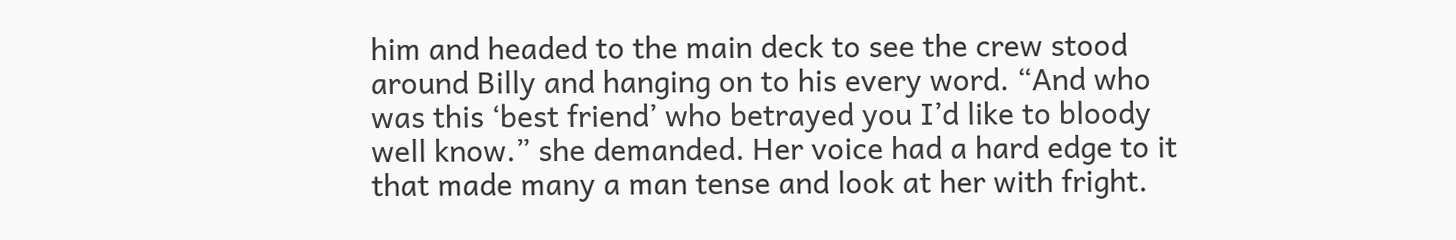him and headed to the main deck to see the crew stood around Billy and hanging on to his every word. “And who was this ‘best friend’ who betrayed you I’d like to bloody well know.” she demanded. Her voice had a hard edge to it that made many a man tense and look at her with fright.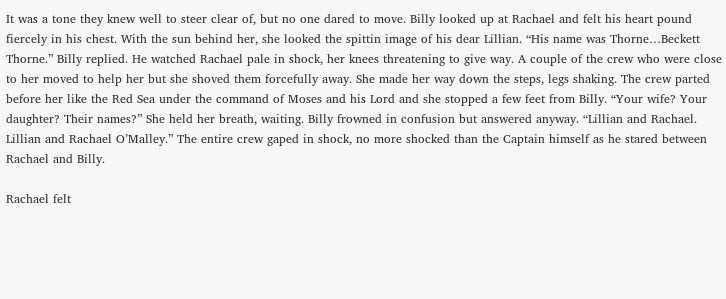It was a tone they knew well to steer clear of, but no one dared to move. Billy looked up at Rachael and felt his heart pound fiercely in his chest. With the sun behind her, she looked the spittin image of his dear Lillian. “His name was Thorne…Beckett Thorne.” Billy replied. He watched Rachael pale in shock, her knees threatening to give way. A couple of the crew who were close to her moved to help her but she shoved them forcefully away. She made her way down the steps, legs shaking. The crew parted before her like the Red Sea under the command of Moses and his Lord and she stopped a few feet from Billy. “Your wife? Your daughter? Their names?” She held her breath, waiting. Billy frowned in confusion but answered anyway. “Lillian and Rachael. Lillian and Rachael O’Malley.” The entire crew gaped in shock, no more shocked than the Captain himself as he stared between Rachael and Billy.

Rachael felt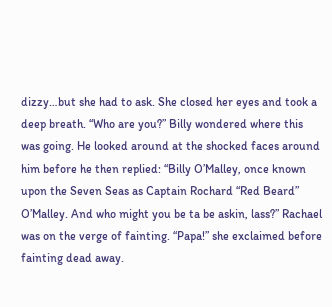dizzy…but she had to ask. She closed her eyes and took a deep breath. “Who are you?” Billy wondered where this was going. He looked around at the shocked faces around him before he then replied: “Billy O’Malley, once known upon the Seven Seas as Captain Rochard “Red Beard” O’Malley. And who might you be ta be askin, lass?” Rachael was on the verge of fainting. “Papa!” she exclaimed before fainting dead away.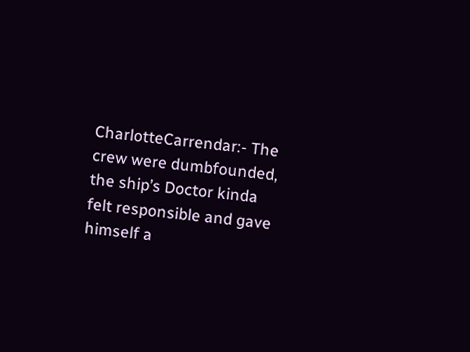CharlotteCarrendar:- The crew were dumbfounded, the ship’s Doctor kinda felt responsible and gave himself a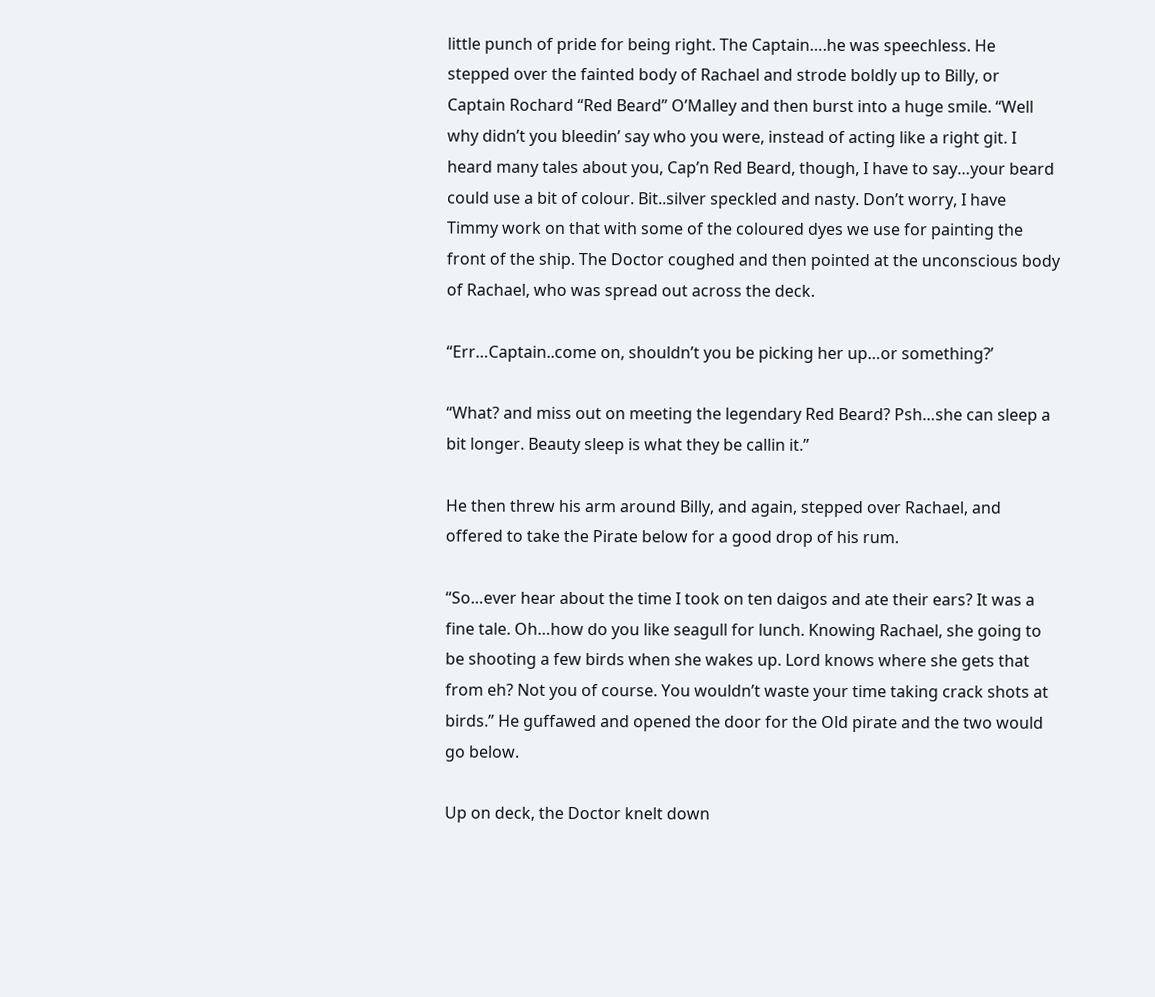little punch of pride for being right. The Captain….he was speechless. He stepped over the fainted body of Rachael and strode boldly up to Billy, or Captain Rochard “Red Beard” O’Malley and then burst into a huge smile. “Well why didn’t you bleedin’ say who you were, instead of acting like a right git. I heard many tales about you, Cap’n Red Beard, though, I have to say…your beard could use a bit of colour. Bit..silver speckled and nasty. Don’t worry, I have Timmy work on that with some of the coloured dyes we use for painting the front of the ship. The Doctor coughed and then pointed at the unconscious body of Rachael, who was spread out across the deck.

“Err…Captain..come on, shouldn’t you be picking her up…or something?’

“What? and miss out on meeting the legendary Red Beard? Psh…she can sleep a bit longer. Beauty sleep is what they be callin it.”

He then threw his arm around Billy, and again, stepped over Rachael, and offered to take the Pirate below for a good drop of his rum.

“So…ever hear about the time I took on ten daigos and ate their ears? It was a fine tale. Oh…how do you like seagull for lunch. Knowing Rachael, she going to be shooting a few birds when she wakes up. Lord knows where she gets that from eh? Not you of course. You wouldn’t waste your time taking crack shots at birds.” He guffawed and opened the door for the Old pirate and the two would go below.

Up on deck, the Doctor knelt down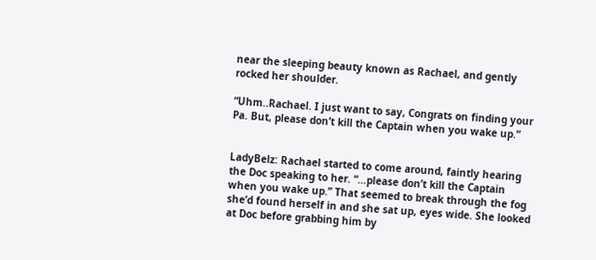near the sleeping beauty known as Rachael, and gently rocked her shoulder.

“Uhm..Rachael. I just want to say, Congrats on finding your Pa. But, please don’t kill the Captain when you wake up.”


LadyBelz: Rachael started to come around, faintly hearing the Doc speaking to her. “…please don’t kill the Captain when you wake up.” That seemed to break through the fog she’d found herself in and she sat up, eyes wide. She looked at Doc before grabbing him by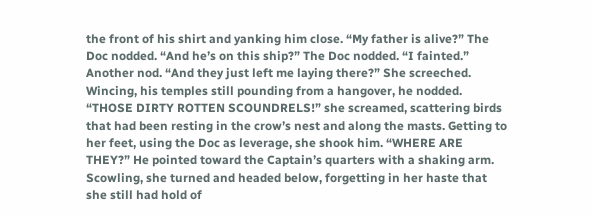the front of his shirt and yanking him close. “My father is alive?” The Doc nodded. “And he’s on this ship?” The Doc nodded. “I fainted.” Another nod. “And they just left me laying there?” She screeched. Wincing, his temples still pounding from a hangover, he nodded. “THOSE DIRTY ROTTEN SCOUNDRELS!” she screamed, scattering birds that had been resting in the crow’s nest and along the masts. Getting to her feet, using the Doc as leverage, she shook him. “WHERE ARE THEY?” He pointed toward the Captain’s quarters with a shaking arm. Scowling, she turned and headed below, forgetting in her haste that she still had hold of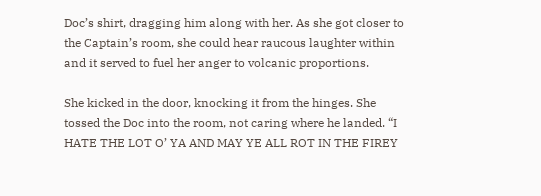Doc’s shirt, dragging him along with her. As she got closer to the Captain’s room, she could hear raucous laughter within and it served to fuel her anger to volcanic proportions.

She kicked in the door, knocking it from the hinges. She tossed the Doc into the room, not caring where he landed. “I HATE THE LOT O’ YA AND MAY YE ALL ROT IN THE FIREY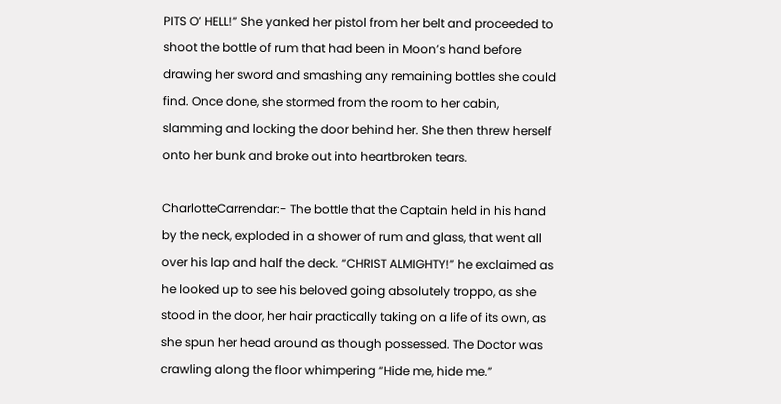PITS O’ HELL!” She yanked her pistol from her belt and proceeded to shoot the bottle of rum that had been in Moon’s hand before drawing her sword and smashing any remaining bottles she could find. Once done, she stormed from the room to her cabin, slamming and locking the door behind her. She then threw herself onto her bunk and broke out into heartbroken tears.

CharlotteCarrendar:- The bottle that the Captain held in his hand by the neck, exploded in a shower of rum and glass, that went all over his lap and half the deck. “CHRIST ALMIGHTY!” he exclaimed as he looked up to see his beloved going absolutely troppo, as she stood in the door, her hair practically taking on a life of its own, as she spun her head around as though possessed. The Doctor was crawling along the floor whimpering “Hide me, hide me.”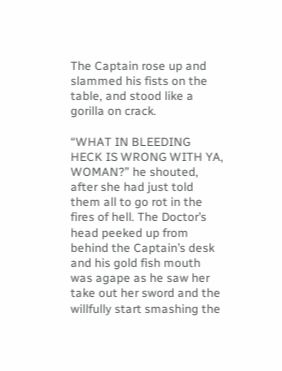The Captain rose up and slammed his fists on the table, and stood like a gorilla on crack.

“WHAT IN BLEEDING HECK IS WRONG WITH YA, WOMAN?” he shouted, after she had just told them all to go rot in the fires of hell. The Doctor’s head peeked up from behind the Captain’s desk and his gold fish mouth was agape as he saw her take out her sword and the willfully start smashing the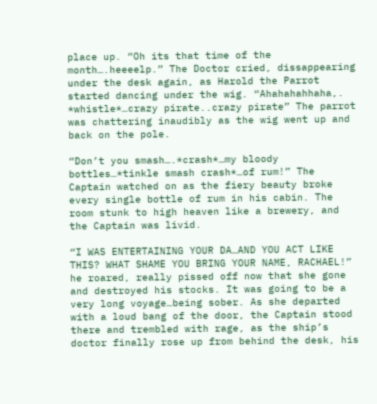place up. “Oh its that time of the month….heeeelp.” The Doctor cried, dissappearing under the desk again, as Harold the Parrot started dancing under the wig. “Ahahahahhaha,. *whistle*…crazy pirate..crazy pirate” The parrot was chattering inaudibly as the wig went up and back on the pole.

“Don’t you smash….*crash*…my bloody bottles…*tinkle smash crash*…of rum!” The Captain watched on as the fiery beauty broke every single bottle of rum in his cabin. The room stunk to high heaven like a brewery, and the Captain was livid.

“I WAS ENTERTAINING YOUR DA…AND YOU ACT LIKE THIS? WHAT SHAME YOU BRING YOUR NAME, RACHAEL!” he roared, really pissed off now that she gone and destroyed his stocks. It was going to be a very long voyage…being sober. As she departed with a loud bang of the door, the Captain stood there and trembled with rage, as the ship’s doctor finally rose up from behind the desk, his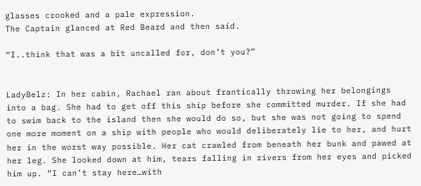glasses crooked and a pale expression.
The Captain glanced at Red Beard and then said.

“I..think that was a bit uncalled for, don’t you?”


LadyBelz: In her cabin, Rachael ran about frantically throwing her belongings into a bag. She had to get off this ship before she committed murder. If she had to swim back to the island then she would do so, but she was not going to spend one more moment on a ship with people who would deliberately lie to her, and hurt her in the worst way possible. Her cat crawled from beneath her bunk and pawed at her leg. She looked down at him, tears falling in rivers from her eyes and picked him up. “I can’t stay here…with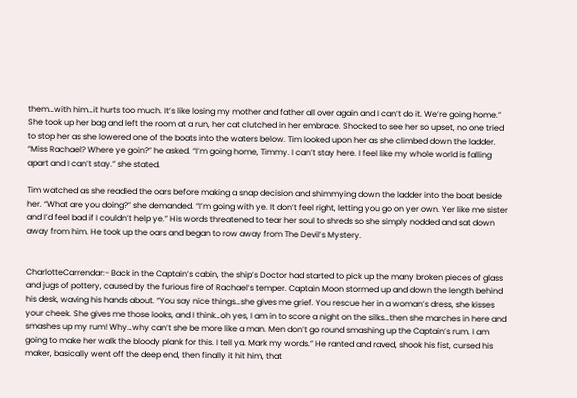them…with him…it hurts too much. It’s like losing my mother and father all over again and I can’t do it. We’re going home.” She took up her bag and left the room at a run, her cat clutched in her embrace. Shocked to see her so upset, no one tried to stop her as she lowered one of the boats into the waters below. Tim looked upon her as she climbed down the ladder. “Miss Rachael? Where ye goin?” he asked. “I’m going home, Timmy. I can’t stay here. I feel like my whole world is falling apart and I can’t stay.” she stated.

Tim watched as she readied the oars before making a snap decision and shimmying down the ladder into the boat beside her. “What are you doing?” she demanded. “I’m going with ye. It don’t feel right, letting you go on yer own. Yer like me sister and I’d feel bad if I couldn’t help ye.” His words threatened to tear her soul to shreds so she simply nodded and sat down away from him. He took up the oars and began to row away from The Devil’s Mystery.


CharlotteCarrendar:- Back in the Captain’s cabin, the ship’s Doctor had started to pick up the many broken pieces of glass and jugs of pottery, caused by the furious fire of Rachael’s temper. Captain Moon stormed up and down the length behind his desk, waving his hands about. “You say nice things…she gives me grief. You rescue her in a woman’s dress, she kisses your cheek. She gives me those looks, and I think…oh yes, I am in to score a night on the silks…then she marches in here and smashes up my rum! Why…why can’t she be more like a man. Men don’t go round smashing up the Captain’s rum. I am going to make her walk the bloody plank for this. I tell ya. Mark my words.” He ranted and raved, shook his fist, cursed his maker, basically went off the deep end, then finally it hit him, that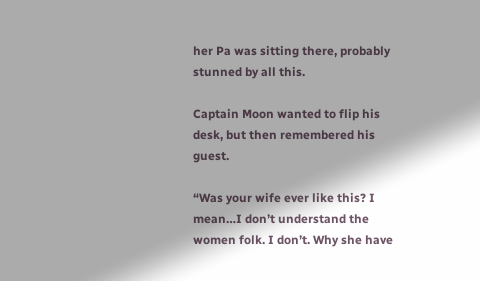her Pa was sitting there, probably stunned by all this.

Captain Moon wanted to flip his desk, but then remembered his guest.

“Was your wife ever like this? I mean…I don’t understand the women folk. I don’t. Why she have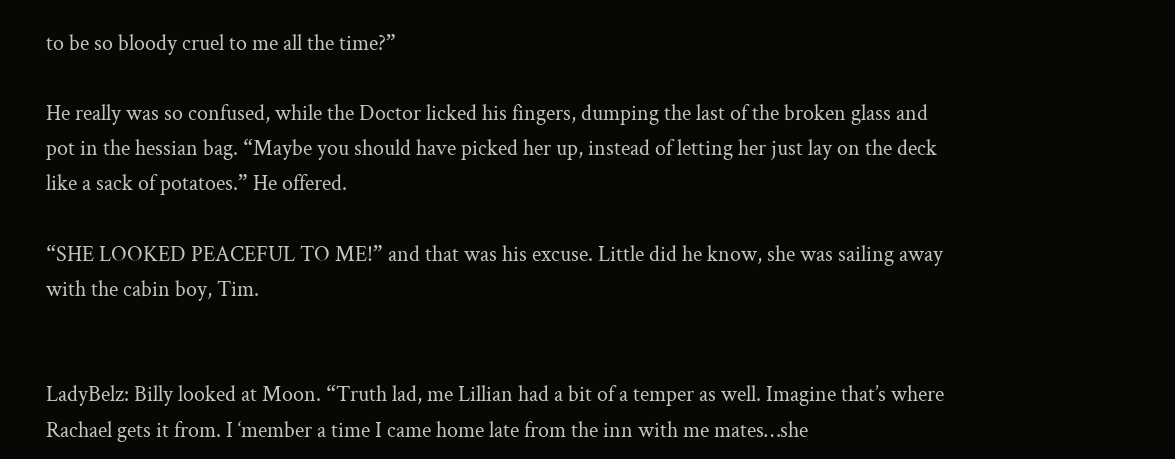to be so bloody cruel to me all the time?”

He really was so confused, while the Doctor licked his fingers, dumping the last of the broken glass and pot in the hessian bag. “Maybe you should have picked her up, instead of letting her just lay on the deck like a sack of potatoes.” He offered.

“SHE LOOKED PEACEFUL TO ME!” and that was his excuse. Little did he know, she was sailing away with the cabin boy, Tim.


LadyBelz: Billy looked at Moon. “Truth lad, me Lillian had a bit of a temper as well. Imagine that’s where Rachael gets it from. I ‘member a time I came home late from the inn with me mates…she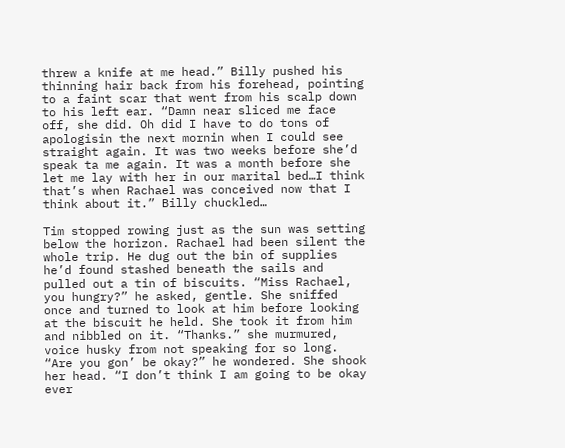threw a knife at me head.” Billy pushed his thinning hair back from his forehead, pointing to a faint scar that went from his scalp down to his left ear. “Damn near sliced me face off, she did. Oh did I have to do tons of apologisin the next mornin when I could see straight again. It was two weeks before she’d speak ta me again. It was a month before she let me lay with her in our marital bed…I think that’s when Rachael was conceived now that I think about it.” Billy chuckled…

Tim stopped rowing just as the sun was setting below the horizon. Rachael had been silent the whole trip. He dug out the bin of supplies he’d found stashed beneath the sails and pulled out a tin of biscuits. “Miss Rachael, you hungry?” he asked, gentle. She sniffed once and turned to look at him before looking at the biscuit he held. She took it from him and nibbled on it. “Thanks.” she murmured, voice husky from not speaking for so long. “Are you gon’ be okay?” he wondered. She shook her head. “I don’t think I am going to be okay ever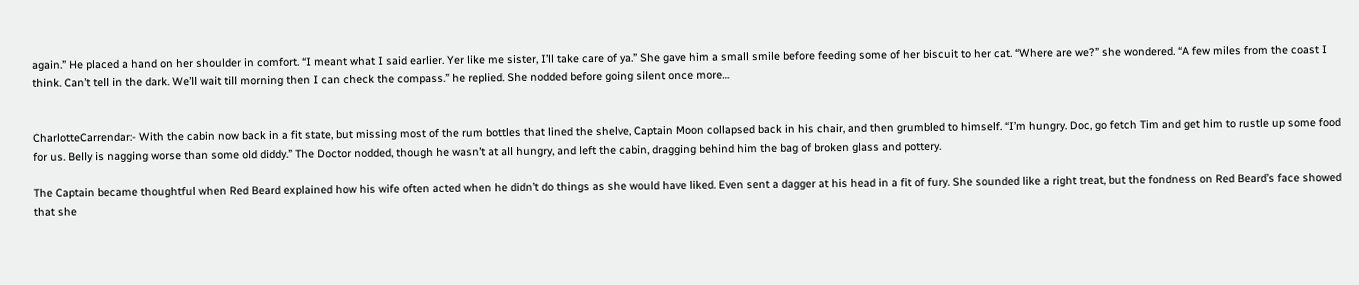again.” He placed a hand on her shoulder in comfort. “I meant what I said earlier. Yer like me sister, I’ll take care of ya.” She gave him a small smile before feeding some of her biscuit to her cat. “Where are we?” she wondered. “A few miles from the coast I think. Can’t tell in the dark. We’ll wait till morning then I can check the compass.” he replied. She nodded before going silent once more…


CharlotteCarrendar:- With the cabin now back in a fit state, but missing most of the rum bottles that lined the shelve, Captain Moon collapsed back in his chair, and then grumbled to himself. “I’m hungry. Doc, go fetch Tim and get him to rustle up some food for us. Belly is nagging worse than some old diddy.” The Doctor nodded, though he wasn’t at all hungry, and left the cabin, dragging behind him the bag of broken glass and pottery.

The Captain became thoughtful when Red Beard explained how his wife often acted when he didn’t do things as she would have liked. Even sent a dagger at his head in a fit of fury. She sounded like a right treat, but the fondness on Red Beard’s face showed that she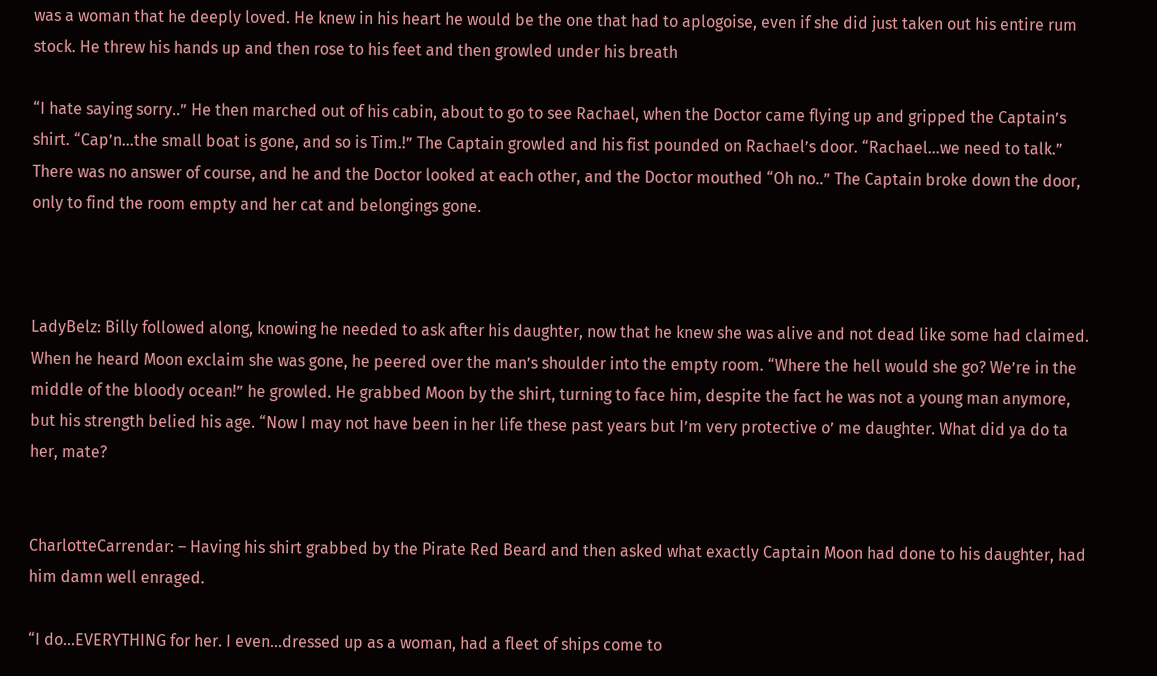was a woman that he deeply loved. He knew in his heart he would be the one that had to aplogoise, even if she did just taken out his entire rum stock. He threw his hands up and then rose to his feet and then growled under his breath

“I hate saying sorry..” He then marched out of his cabin, about to go to see Rachael, when the Doctor came flying up and gripped the Captain’s shirt. “Cap’n…the small boat is gone, and so is Tim.!” The Captain growled and his fist pounded on Rachael’s door. “Rachael…we need to talk.” There was no answer of course, and he and the Doctor looked at each other, and the Doctor mouthed “Oh no..” The Captain broke down the door, only to find the room empty and her cat and belongings gone.



LadyBelz: Billy followed along, knowing he needed to ask after his daughter, now that he knew she was alive and not dead like some had claimed. When he heard Moon exclaim she was gone, he peered over the man’s shoulder into the empty room. “Where the hell would she go? We’re in the middle of the bloody ocean!” he growled. He grabbed Moon by the shirt, turning to face him, despite the fact he was not a young man anymore, but his strength belied his age. “Now I may not have been in her life these past years but I’m very protective o’ me daughter. What did ya do ta her, mate?


CharlotteCarrendar: – Having his shirt grabbed by the Pirate Red Beard and then asked what exactly Captain Moon had done to his daughter, had him damn well enraged.

“I do…EVERYTHING for her. I even…dressed up as a woman, had a fleet of ships come to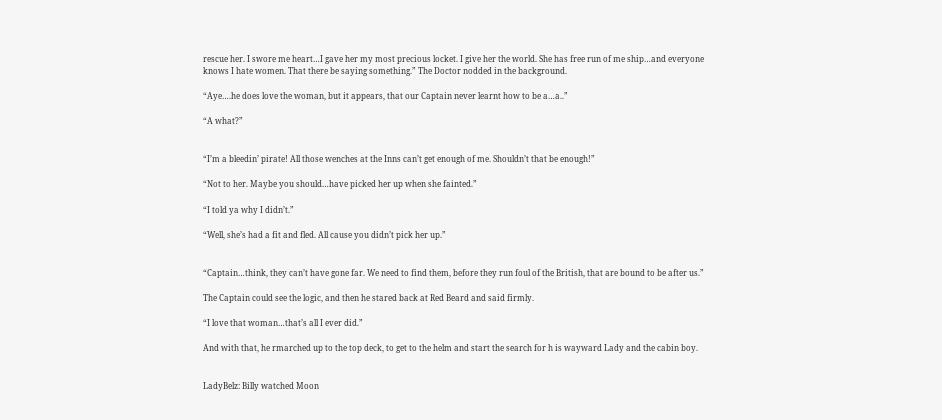rescue her. I swore me heart…I gave her my most precious locket. I give her the world. She has free run of me ship…and everyone knows I hate women. That there be saying something.” The Doctor nodded in the background.

“Aye….he does love the woman, but it appears, that our Captain never learnt how to be a…a..”

“A what?”


“I’m a bleedin’ pirate! All those wenches at the Inns can’t get enough of me. Shouldn’t that be enough!”

“Not to her. Maybe you should…have picked her up when she fainted.”

“I told ya why I didn’t.”

“Well, she’s had a fit and fled. All cause you didn’t pick her up.”


“Captain…think, they can’t have gone far. We need to find them, before they run foul of the British, that are bound to be after us.”

The Captain could see the logic, and then he stared back at Red Beard and said firmly.

“I love that woman…that’s all I ever did.”

And with that, he rmarched up to the top deck, to get to the helm and start the search for h is wayward Lady and the cabin boy.


LadyBelz: Billy watched Moon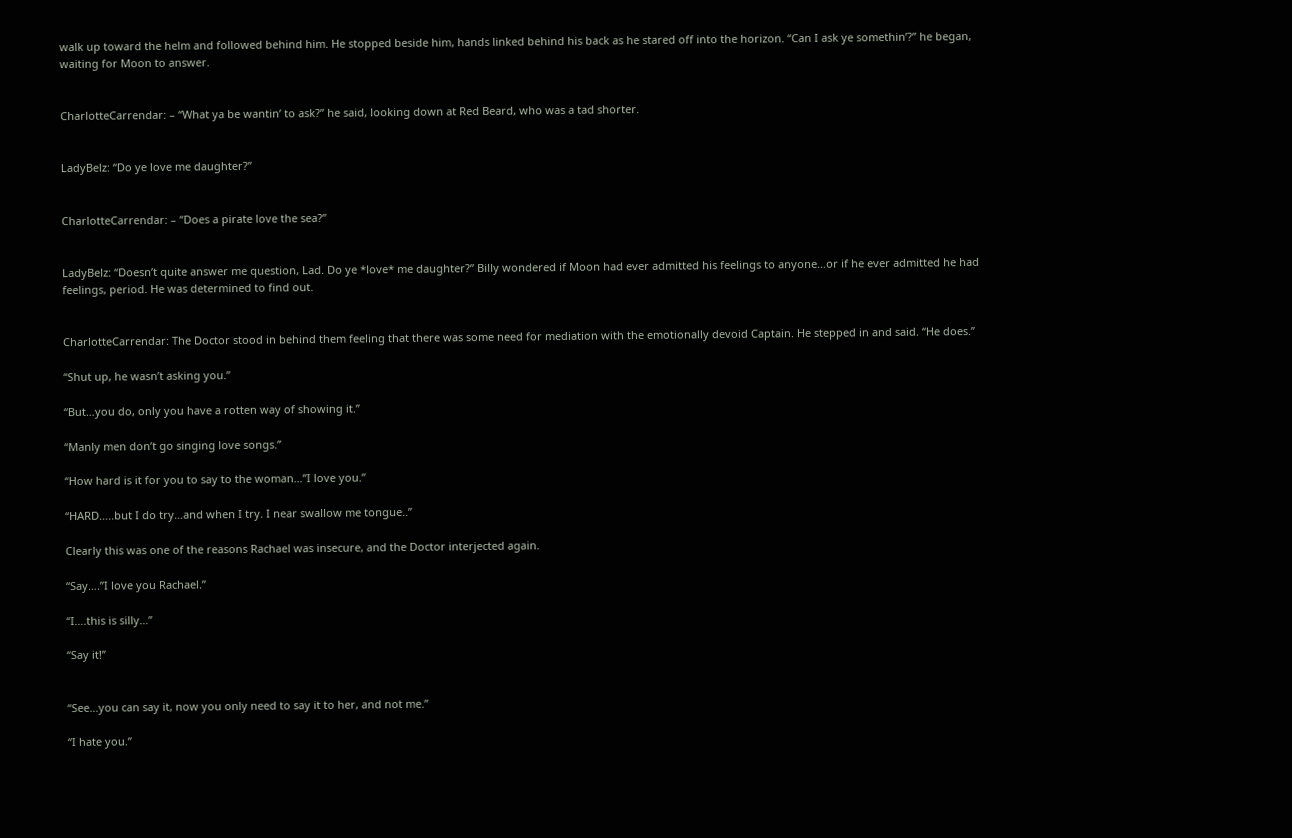walk up toward the helm and followed behind him. He stopped beside him, hands linked behind his back as he stared off into the horizon. “Can I ask ye somethin’?” he began, waiting for Moon to answer.


CharlotteCarrendar: – “What ya be wantin’ to ask?” he said, looking down at Red Beard, who was a tad shorter.


LadyBelz: “Do ye love me daughter?”


CharlotteCarrendar: – “Does a pirate love the sea?”


LadyBelz: “Doesn’t quite answer me question, Lad. Do ye *love* me daughter?” Billy wondered if Moon had ever admitted his feelings to anyone…or if he ever admitted he had feelings, period. He was determined to find out.


CharlotteCarrendar: The Doctor stood in behind them feeling that there was some need for mediation with the emotionally devoid Captain. He stepped in and said. “He does.”

“Shut up, he wasn’t asking you.”

“But…you do, only you have a rotten way of showing it.”

“Manly men don’t go singing love songs.”

“How hard is it for you to say to the woman…”I love you.”

“HARD…..but I do try…and when I try. I near swallow me tongue..”

Clearly this was one of the reasons Rachael was insecure, and the Doctor interjected again.

“Say….”I love you Rachael.”

“I….this is silly…”

“Say it!”


“See…you can say it, now you only need to say it to her, and not me.”

“I hate you.”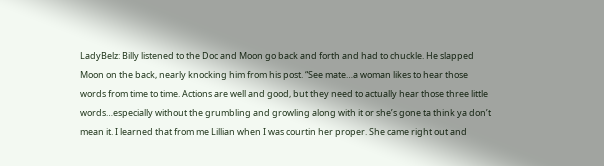LadyBelz: Billy listened to the Doc and Moon go back and forth and had to chuckle. He slapped Moon on the back, nearly knocking him from his post. “See mate…a woman likes to hear those words from time to time. Actions are well and good, but they need to actually hear those three little words…especially without the grumbling and growling along with it or she’s gone ta think ya don’t mean it. I learned that from me Lillian when I was courtin her proper. She came right out and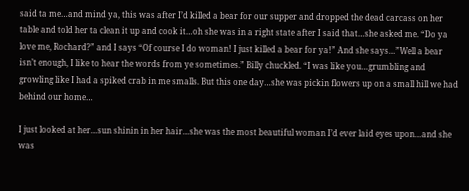said ta me…and mind ya, this was after I’d killed a bear for our supper and dropped the dead carcass on her table and told her ta clean it up and cook it…oh she was in a right state after I said that…she asked me. “Do ya love me, Rochard?” and I says “Of course I do woman! I just killed a bear for ya!” And she says…”Well a bear isn’t enough, I like to hear the words from ye sometimes.” Billy chuckled. “I was like you…grumbling and growling like I had a spiked crab in me smalls. But this one day…she was pickin flowers up on a small hill we had behind our home…

I just looked at her…sun shinin in her hair…she was the most beautiful woman I’d ever laid eyes upon…and she was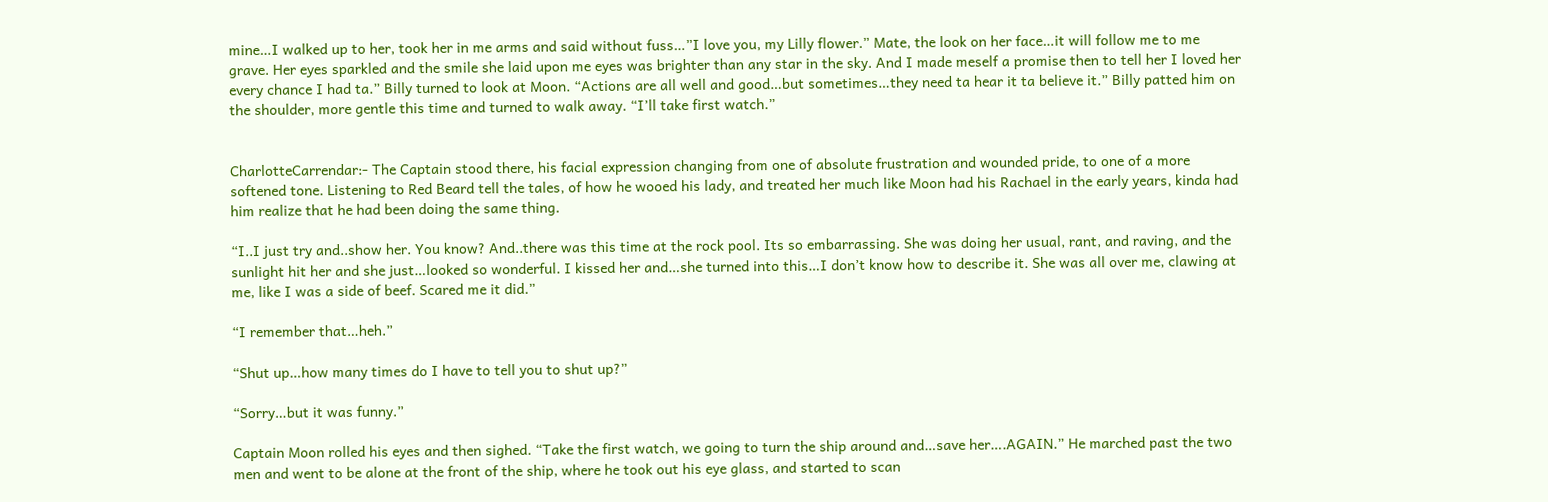mine…I walked up to her, took her in me arms and said without fuss…”I love you, my Lilly flower.” Mate, the look on her face…it will follow me to me grave. Her eyes sparkled and the smile she laid upon me eyes was brighter than any star in the sky. And I made meself a promise then to tell her I loved her every chance I had ta.” Billy turned to look at Moon. “Actions are all well and good…but sometimes…they need ta hear it ta believe it.” Billy patted him on the shoulder, more gentle this time and turned to walk away. “I’ll take first watch.”


CharlotteCarrendar:- The Captain stood there, his facial expression changing from one of absolute frustration and wounded pride, to one of a more softened tone. Listening to Red Beard tell the tales, of how he wooed his lady, and treated her much like Moon had his Rachael in the early years, kinda had him realize that he had been doing the same thing.

“I..I just try and..show her. You know? And..there was this time at the rock pool. Its so embarrassing. She was doing her usual, rant, and raving, and the sunlight hit her and she just…looked so wonderful. I kissed her and…she turned into this…I don’t know how to describe it. She was all over me, clawing at me, like I was a side of beef. Scared me it did.”

“I remember that…heh.”

“Shut up…how many times do I have to tell you to shut up?”

“Sorry…but it was funny.”

Captain Moon rolled his eyes and then sighed. “Take the first watch, we going to turn the ship around and…save her….AGAIN.” He marched past the two men and went to be alone at the front of the ship, where he took out his eye glass, and started to scan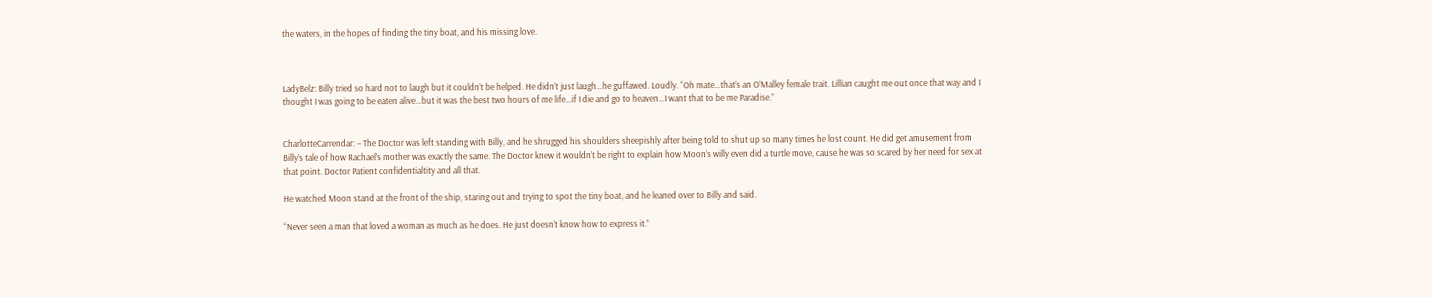the waters, in the hopes of finding the tiny boat, and his missing love.



LadyBelz: Billy tried so hard not to laugh but it couldn’t be helped. He didn’t just laugh…he guffawed. Loudly. “Oh mate…that’s an O’Malley female trait. Lillian caught me out once that way and I thought I was going to be eaten alive…but it was the best two hours of me life…if I die and go to heaven…I want that to be me Paradise.”


CharlotteCarrendar: – The Doctor was left standing with Billy, and he shrugged his shoulders sheepishly after being told to shut up so many times he lost count. He did get amusement from Billy’s tale of how Rachael’s mother was exactly the same. The Doctor knew it wouldn’t be right to explain how Moon’s willy even did a turtle move, cause he was so scared by her need for sex at that point. Doctor Patient confidentialtity and all that.

He watched Moon stand at the front of the ship, staring out and trying to spot the tiny boat, and he leaned over to Billy and said.

“Never seen a man that loved a woman as much as he does. He just doesn’t know how to express it.”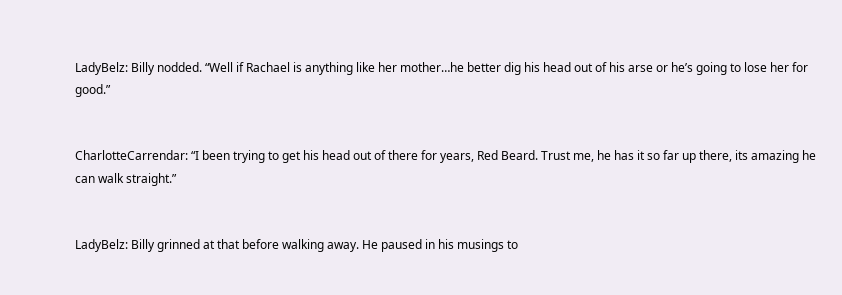LadyBelz: Billy nodded. “Well if Rachael is anything like her mother…he better dig his head out of his arse or he’s going to lose her for good.”


CharlotteCarrendar: “I been trying to get his head out of there for years, Red Beard. Trust me, he has it so far up there, its amazing he can walk straight.”


LadyBelz: Billy grinned at that before walking away. He paused in his musings to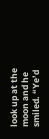look up at the moon and he smiled. “Ye’d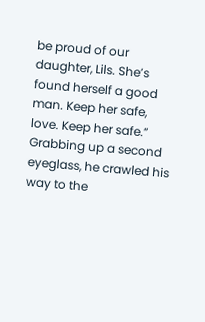be proud of our daughter, Lils. She’s found herself a good man. Keep her safe, love. Keep her safe.” Grabbing up a second eyeglass, he crawled his way to the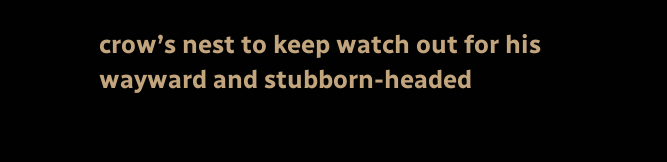crow’s nest to keep watch out for his wayward and stubborn-headed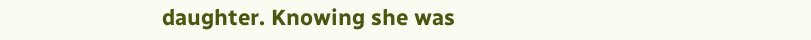daughter. Knowing she was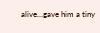alive…gave him a tiny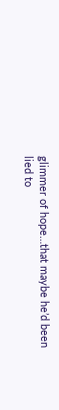glimmer of hope…that maybe he’d been lied to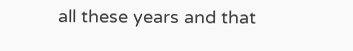all these years and that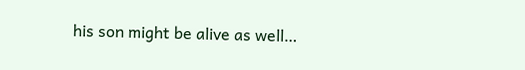his son might be alive as well…